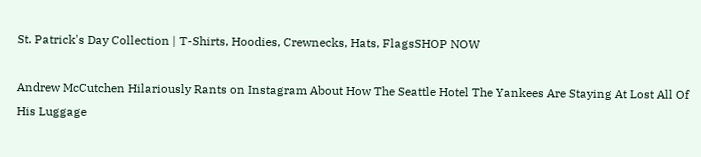St. Patrick's Day Collection | T-Shirts, Hoodies, Crewnecks, Hats, FlagsSHOP NOW

Andrew McCutchen Hilariously Rants on Instagram About How The Seattle Hotel The Yankees Are Staying At Lost All Of His Luggage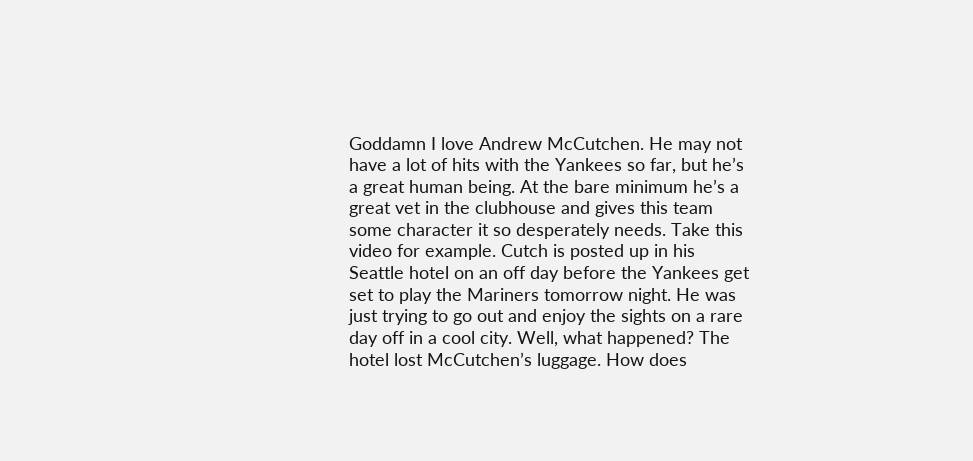Goddamn I love Andrew McCutchen. He may not have a lot of hits with the Yankees so far, but he’s a great human being. At the bare minimum he’s a great vet in the clubhouse and gives this team some character it so desperately needs. Take this video for example. Cutch is posted up in his Seattle hotel on an off day before the Yankees get set to play the Mariners tomorrow night. He was just trying to go out and enjoy the sights on a rare day off in a cool city. Well, what happened? The hotel lost McCutchen’s luggage. How does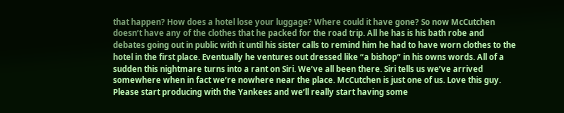that happen? How does a hotel lose your luggage? Where could it have gone? So now McCutchen doesn’t have any of the clothes that he packed for the road trip. All he has is his bath robe and debates going out in public with it until his sister calls to remind him he had to have worn clothes to the hotel in the first place. Eventually he ventures out dressed like “a bishop” in his owns words. All of a sudden this nightmare turns into a rant on Siri. We’ve all been there. Siri tells us we’ve arrived somewhere when in fact we’re nowhere near the place. McCutchen is just one of us. Love this guy. Please start producing with the Yankees and we’ll really start having some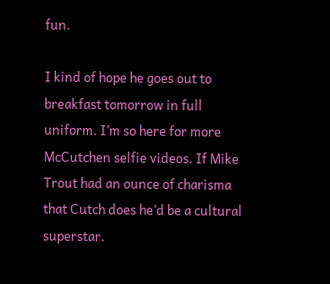fun.

I kind of hope he goes out to breakfast tomorrow in full uniform. I’m so here for more McCutchen selfie videos. If Mike Trout had an ounce of charisma that Cutch does he’d be a cultural superstar.